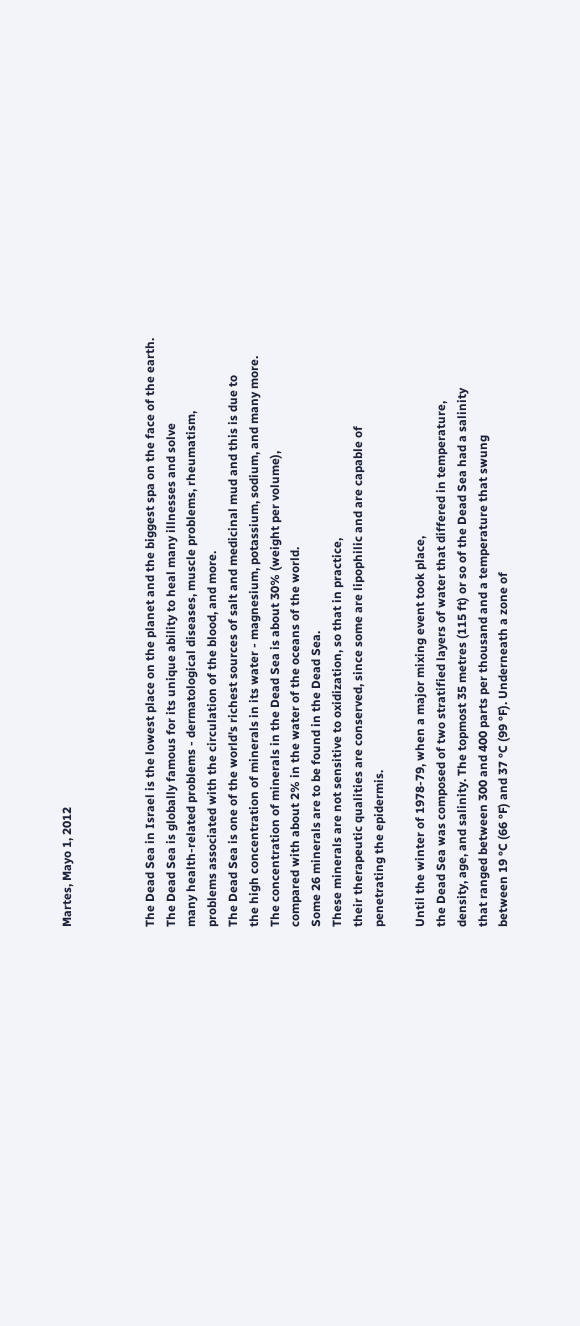Martes, Mayo 1, 2012



The Dead Sea in Israel is the lowest place on the planet and the biggest spa on the face of the earth.
The Dead Sea is globally famous for its unique ability to heal many illnesses and solve
many health-related problems - dermatological diseases, muscle problems, rheumatism,
problems associated with the circulation of the blood, and more.
The Dead Sea is one of the world's richest sources of salt and medicinal mud and this is due to
the high concentration of minerals in its water - magnesium, potassium, sodium, and many more.
The concentration of minerals in the Dead Sea is about 30% (weight per volume),
compared with about 2% in the water of the oceans of the world.
Some 26 minerals are to be found in the Dead Sea.
These minerals are not sensitive to oxidization, so that in practice,
their therapeutic qualities are conserved, since some are lipophilic and are capable of
penetrating the epidermis.

Until the winter of 1978-79, when a major mixing event took place,
the Dead Sea was composed of two stratified layers of water that differed in temperature,
density, age, and salinity. The topmost 35 metres (115 ft) or so of the Dead Sea had a salinity
that ranged between 300 and 400 parts per thousand and a temperature that swung
between 19 °C (66 °F) and 37 °C (99 °F). Underneath a zone of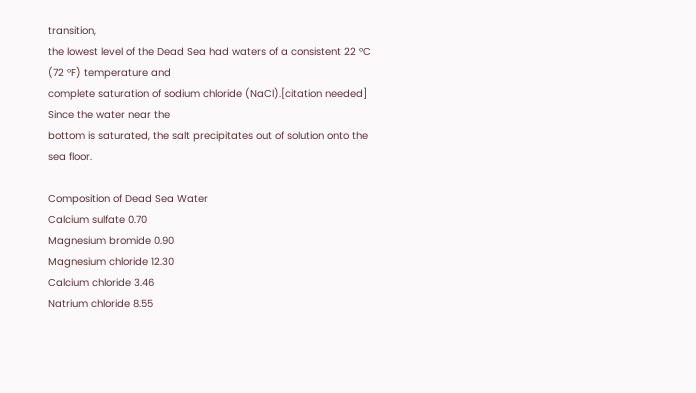transition,
the lowest level of the Dead Sea had waters of a consistent 22 °C (72 °F) temperature and
complete saturation of sodium chloride (NaCl).[citation needed] Since the water near the
bottom is saturated, the salt precipitates out of solution onto the sea floor.

Composition of Dead Sea Water
Calcium sulfate 0.70
Magnesium bromide 0.90
Magnesium chloride 12.30
Calcium chloride 3.46
Natrium chloride 8.55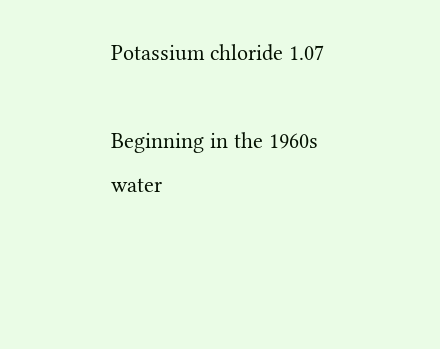Potassium chloride 1.07

Beginning in the 1960s water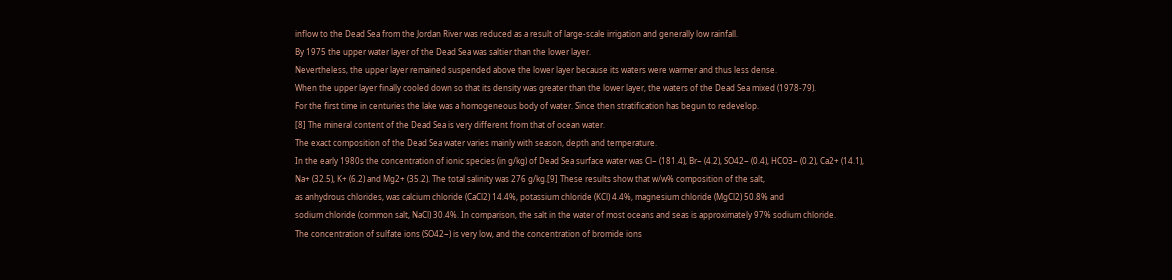inflow to the Dead Sea from the Jordan River was reduced as a result of large-scale irrigation and generally low rainfall.
By 1975 the upper water layer of the Dead Sea was saltier than the lower layer.
Nevertheless, the upper layer remained suspended above the lower layer because its waters were warmer and thus less dense.
When the upper layer finally cooled down so that its density was greater than the lower layer, the waters of the Dead Sea mixed (1978-79).
For the first time in centuries the lake was a homogeneous body of water. Since then stratification has begun to redevelop.
[8] The mineral content of the Dead Sea is very different from that of ocean water.
The exact composition of the Dead Sea water varies mainly with season, depth and temperature.
In the early 1980s the concentration of ionic species (in g/kg) of Dead Sea surface water was Cl− (181.4), Br− (4.2), SO42− (0.4), HCO3− (0.2), Ca2+ (14.1),
Na+ (32.5), K+ (6.2) and Mg2+ (35.2). The total salinity was 276 g/kg.[9] These results show that w/w% composition of the salt,
as anhydrous chlorides, was calcium chloride (CaCl2) 14.4%, potassium chloride (KCl) 4.4%, magnesium chloride (MgCl2) 50.8% and
sodium chloride (common salt, NaCl) 30.4%. In comparison, the salt in the water of most oceans and seas is approximately 97% sodium chloride.
The concentration of sulfate ions (SO42−) is very low, and the concentration of bromide ions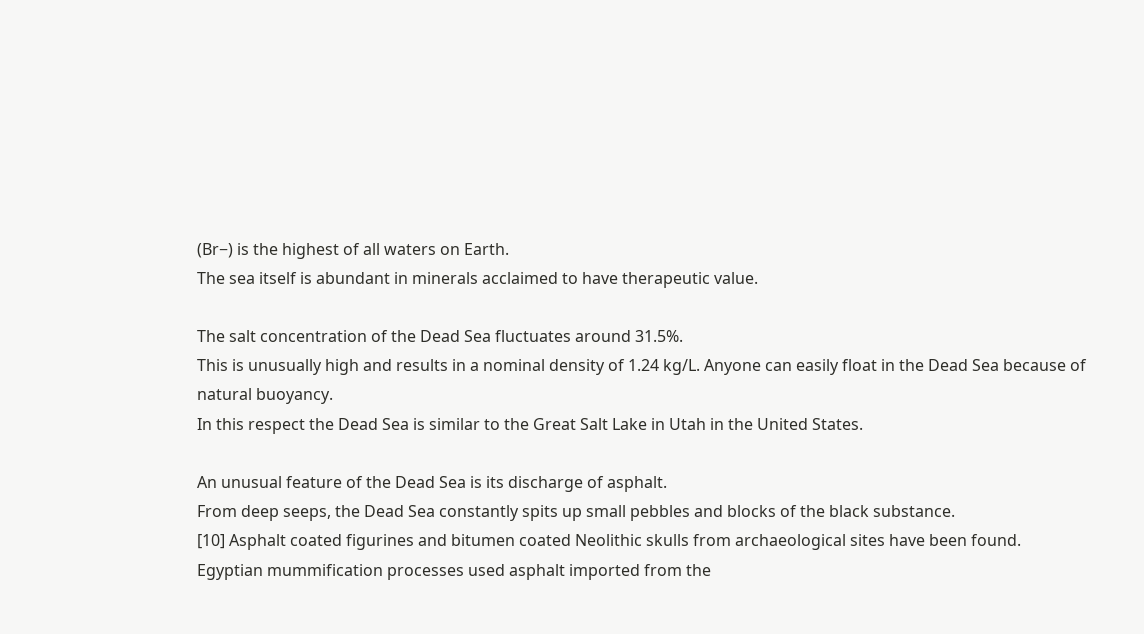(Br−) is the highest of all waters on Earth.
The sea itself is abundant in minerals acclaimed to have therapeutic value.

The salt concentration of the Dead Sea fluctuates around 31.5%.
This is unusually high and results in a nominal density of 1.24 kg/L. Anyone can easily float in the Dead Sea because of natural buoyancy.
In this respect the Dead Sea is similar to the Great Salt Lake in Utah in the United States.

An unusual feature of the Dead Sea is its discharge of asphalt.
From deep seeps, the Dead Sea constantly spits up small pebbles and blocks of the black substance.
[10] Asphalt coated figurines and bitumen coated Neolithic skulls from archaeological sites have been found.
Egyptian mummification processes used asphalt imported from the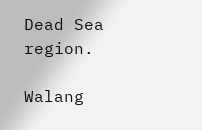Dead Sea region.

Walang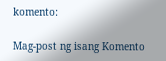komento:

Mag-post ng isang Komento